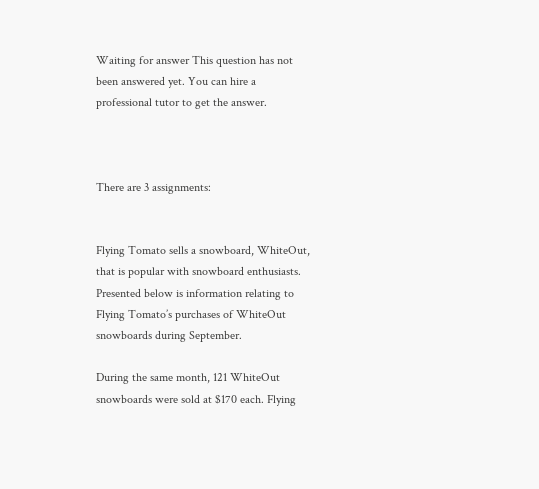Waiting for answer This question has not been answered yet. You can hire a professional tutor to get the answer.



There are 3 assignments:


Flying Tomato sells a snowboard, WhiteOut, that is popular with snowboard enthusiasts. Presented below is information relating to Flying Tomato’s purchases of WhiteOut snowboards during September.

During the same month, 121 WhiteOut snowboards were sold at $170 each. Flying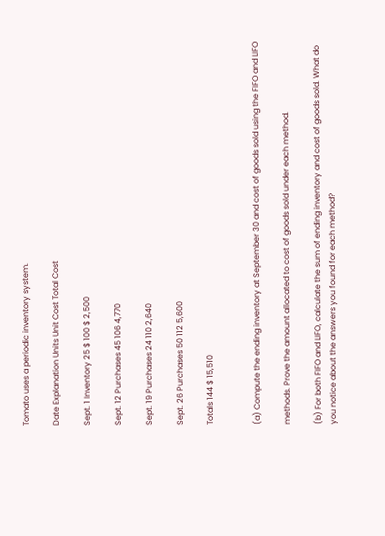Tomato uses a periodic inventory system.

Date Explanation Units Unit Cost Total Cost

Sept. 1 Inventory 25 $ 100 $ 2,500

Sept. 12 Purchases 45 106 4,770

Sept. 19 Purchases 24 110 2,640

Sept. 26 Purchases 50 112 5,600

Totals 144 $ 15,510


(a) Compute the ending inventory at September 30 and cost of goods sold using the FIFO and LIFO

methods. Prove the amount allocated to cost of goods sold under each method.

(b) For both FIFO and LIFO, calculate the sum of ending inventory and cost of goods sold. What do you notice about the answers you found for each method?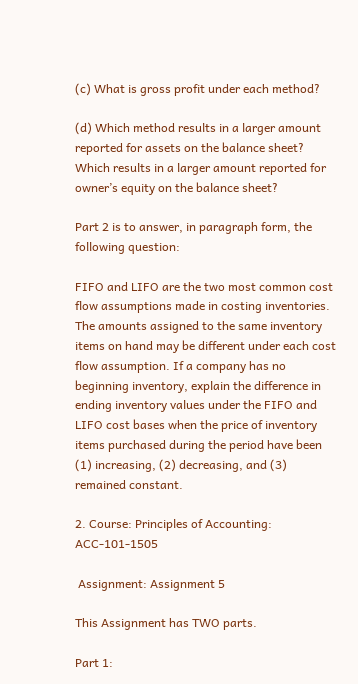(c) What is gross profit under each method?

(d) Which method results in a larger amount reported for assets on the balance sheet? Which results in a larger amount reported for owner’s equity on the balance sheet?

Part 2 is to answer, in paragraph form, the following question:

FIFO and LIFO are the two most common cost flow assumptions made in costing inventories. The amounts assigned to the same inventory items on hand may be different under each cost flow assumption. If a company has no beginning inventory, explain the difference in ending inventory values under the FIFO and LIFO cost bases when the price of inventory items purchased during the period have been (1) increasing, (2) decreasing, and (3) remained constant.

2. Course: Principles of Accounting: ACC-101-1505

 Assignment: Assignment 5

This Assignment has TWO parts.

Part 1: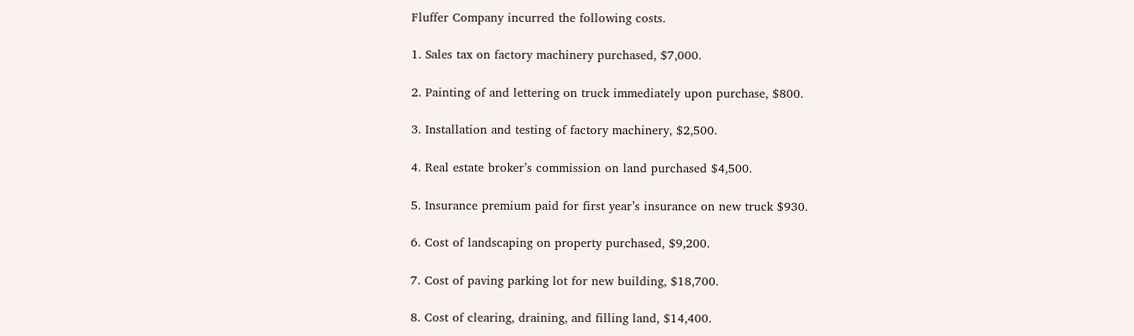Fluffer Company incurred the following costs.

1. Sales tax on factory machinery purchased, $7,000.

2. Painting of and lettering on truck immediately upon purchase, $800.

3. Installation and testing of factory machinery, $2,500.

4. Real estate broker’s commission on land purchased $4,500.

5. Insurance premium paid for first year’s insurance on new truck $930.

6. Cost of landscaping on property purchased, $9,200.

7. Cost of paving parking lot for new building, $18,700.

8. Cost of clearing, draining, and filling land, $14,400.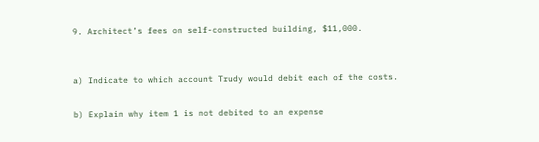9. Architect’s fees on self-constructed building, $11,000.


a) Indicate to which account Trudy would debit each of the costs.

b) Explain why item 1 is not debited to an expense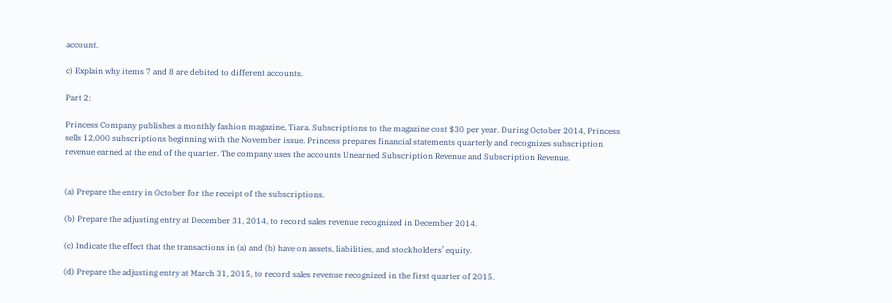account.

c) Explain why items 7 and 8 are debited to different accounts.

Part 2:

Princess Company publishes a monthly fashion magazine, Tiara. Subscriptions to the magazine cost $30 per year. During October 2014, Princess sells 12,000 subscriptions beginning with the November issue. Princess prepares financial statements quarterly and recognizes subscription revenue earned at the end of the quarter. The company uses the accounts Unearned Subscription Revenue and Subscription Revenue.


(a) Prepare the entry in October for the receipt of the subscriptions.

(b) Prepare the adjusting entry at December 31, 2014, to record sales revenue recognized in December 2014.

(c) Indicate the effect that the transactions in (a) and (b) have on assets, liabilities, and stockholders’ equity.

(d) Prepare the adjusting entry at March 31, 2015, to record sales revenue recognized in the first quarter of 2015.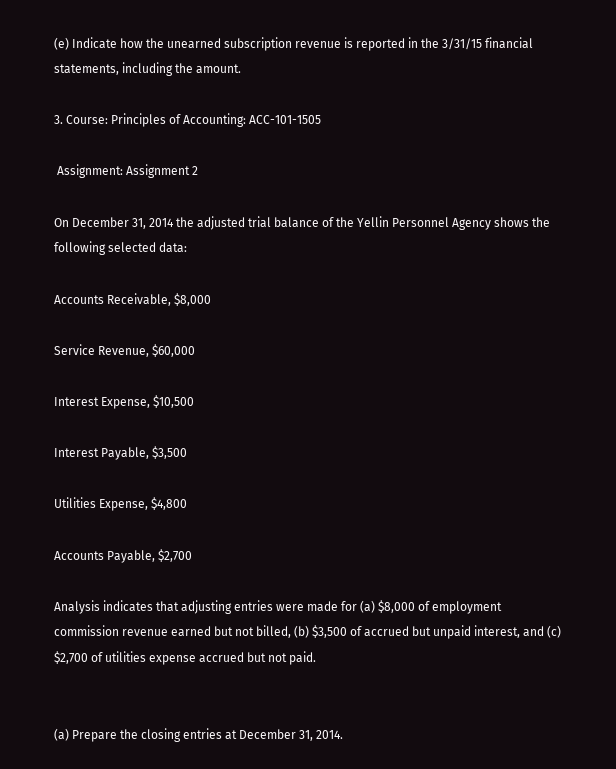(e) Indicate how the unearned subscription revenue is reported in the 3/31/15 financial statements, including the amount.

3. Course: Principles of Accounting: ACC-101-1505

 Assignment: Assignment 2

On December 31, 2014 the adjusted trial balance of the Yellin Personnel Agency shows the following selected data:

Accounts Receivable, $8,000

Service Revenue, $60,000

Interest Expense, $10,500

Interest Payable, $3,500

Utilities Expense, $4,800

Accounts Payable, $2,700

Analysis indicates that adjusting entries were made for (a) $8,000 of employment commission revenue earned but not billed, (b) $3,500 of accrued but unpaid interest, and (c) $2,700 of utilities expense accrued but not paid.


(a) Prepare the closing entries at December 31, 2014.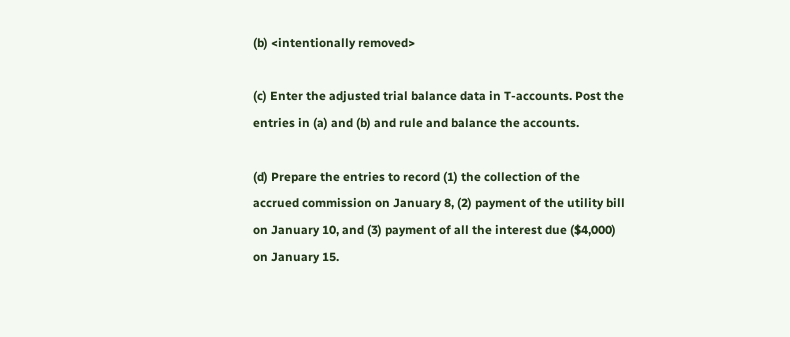(b) <intentionally removed>

(c) Enter the adjusted trial balance data in T-accounts. Post the entries in (a) and (b) and rule and balance the accounts.

(d) Prepare the entries to record (1) the collection of the accrued commission on January 8, (2) payment of the utility bill on January 10, and (3) payment of all the interest due ($4,000) on January 15.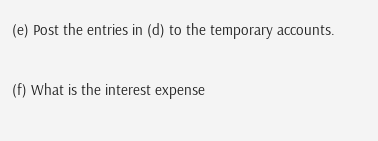(e) Post the entries in (d) to the temporary accounts.

(f) What is the interest expense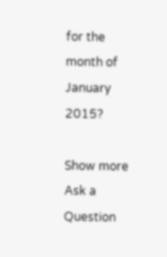for the month of January 2015?

Show more
Ask a Question